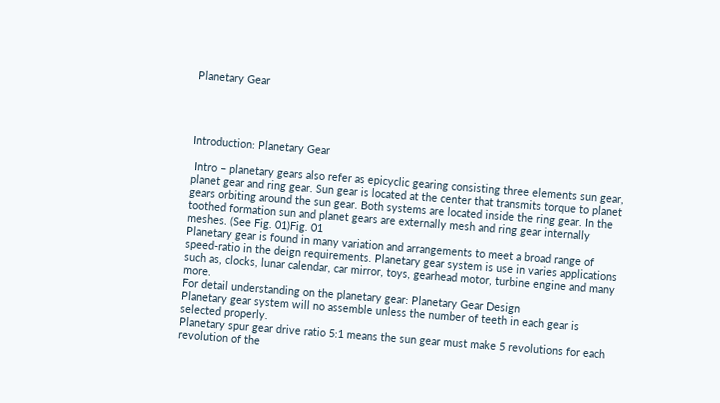Planetary Gear




Introduction: Planetary Gear

 Intro – planetary gears also refer as epicyclic gearing consisting three elements sun gear, planet gear and ring gear. Sun gear is located at the center that transmits torque to planet gears orbiting around the sun gear. Both systems are located inside the ring gear. In the toothed formation sun and planet gears are externally mesh and ring gear internally meshes. (See Fig. 01)Fig. 01
Planetary gear is found in many variation and arrangements to meet a broad range of speed-ratio in the deign requirements. Planetary gear system is use in varies applications such as, clocks, lunar calendar, car mirror, toys, gearhead motor, turbine engine and many more.
For detail understanding on the planetary gear: Planetary Gear Design
Planetary gear system will no assemble unless the number of teeth in each gear is selected properly.
Planetary spur gear drive ratio 5:1 means the sun gear must make 5 revolutions for each revolution of the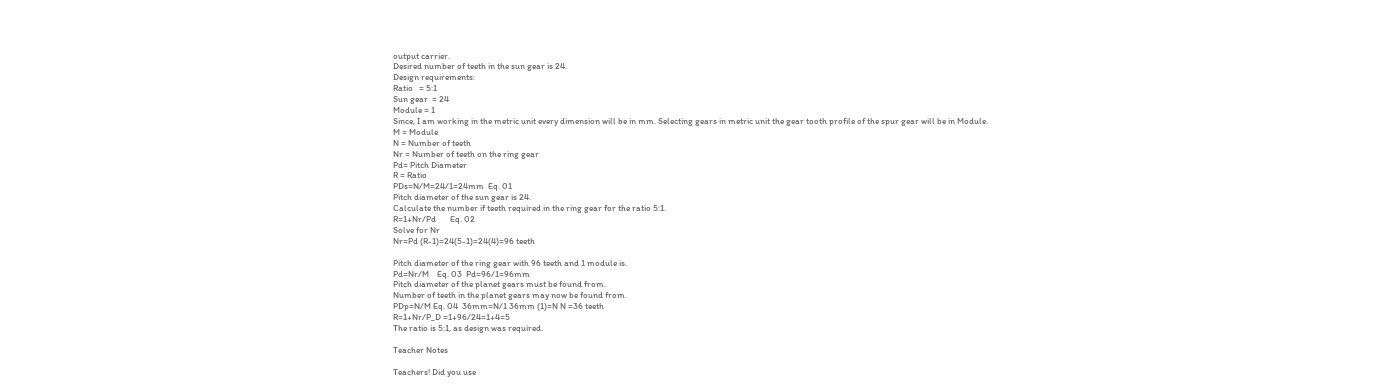output carrier.
Desired number of teeth in the sun gear is 24.
Design requirements:
Ratio   = 5:1
Sun gear  = 24
Module = 1
Since, I am working in the metric unit every dimension will be in mm. Selecting gears in metric unit the gear tooth profile of the spur gear will be in Module.
M = Module
N = Number of teeth
Nr = Number of teeth on the ring gear
Pd= Pitch Diameter
R = Ratio
PDs=N/M=24/1=24mm  Eq. 01
Pitch diameter of the sun gear is 24.
Calculate the number if teeth required in the ring gear for the ratio 5:1.
R=1+Nr/Pd       Eq. 02
Solve for Nr
Nr=Pd (R-1)=24(5-1)=24(4)=96 teeth

Pitch diameter of the ring gear with 96 teeth and 1 module is.
Pd=Nr/M    Eq. 03  Pd=96/1=96mm
Pitch diameter of the planet gears must be found from.
Number of teeth in the planet gears may now be found from.
PDp=N/M Eq. 04  36mm=N/1 36mm (1)=N N =36 teeth
R=1+Nr/P_D =1+96/24=1+4=5
The ratio is 5:1, as design was required.

Teacher Notes

Teachers! Did you use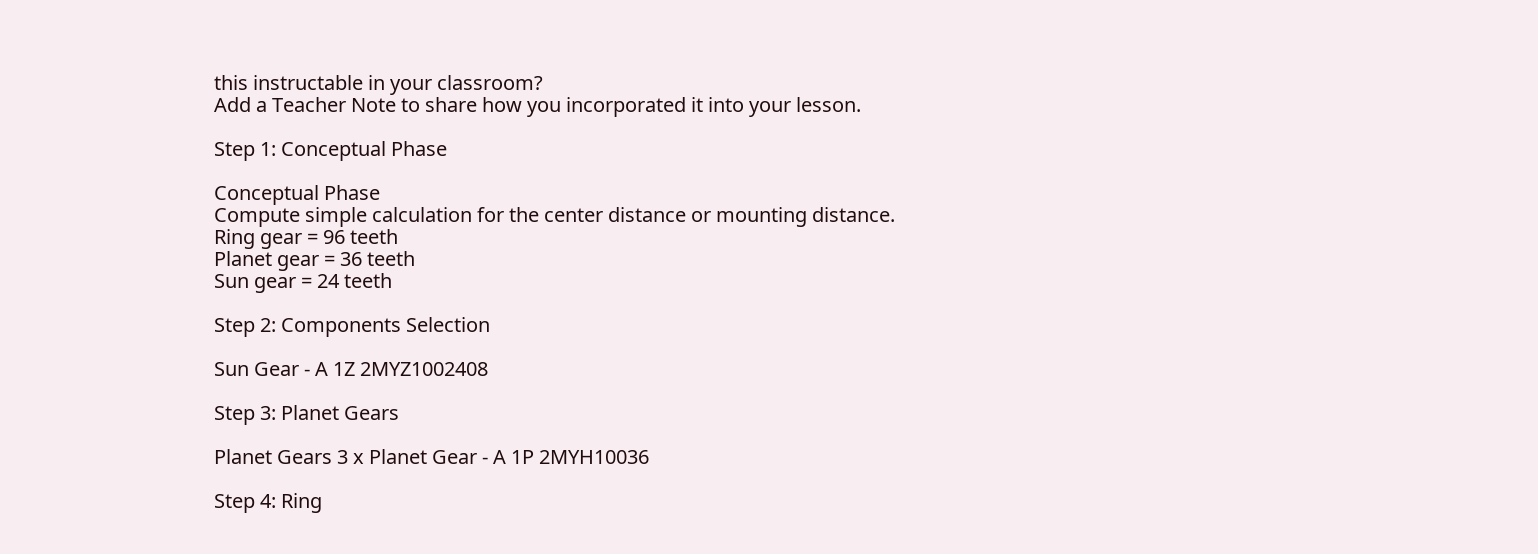this instructable in your classroom?
Add a Teacher Note to share how you incorporated it into your lesson.

Step 1: Conceptual Phase

Conceptual Phase
Compute simple calculation for the center distance or mounting distance.
Ring gear = 96 teeth
Planet gear = 36 teeth
Sun gear = 24 teeth

Step 2: Components Selection

Sun Gear - A 1Z 2MYZ1002408

Step 3: Planet Gears

Planet Gears 3 x Planet Gear - A 1P 2MYH10036

Step 4: Ring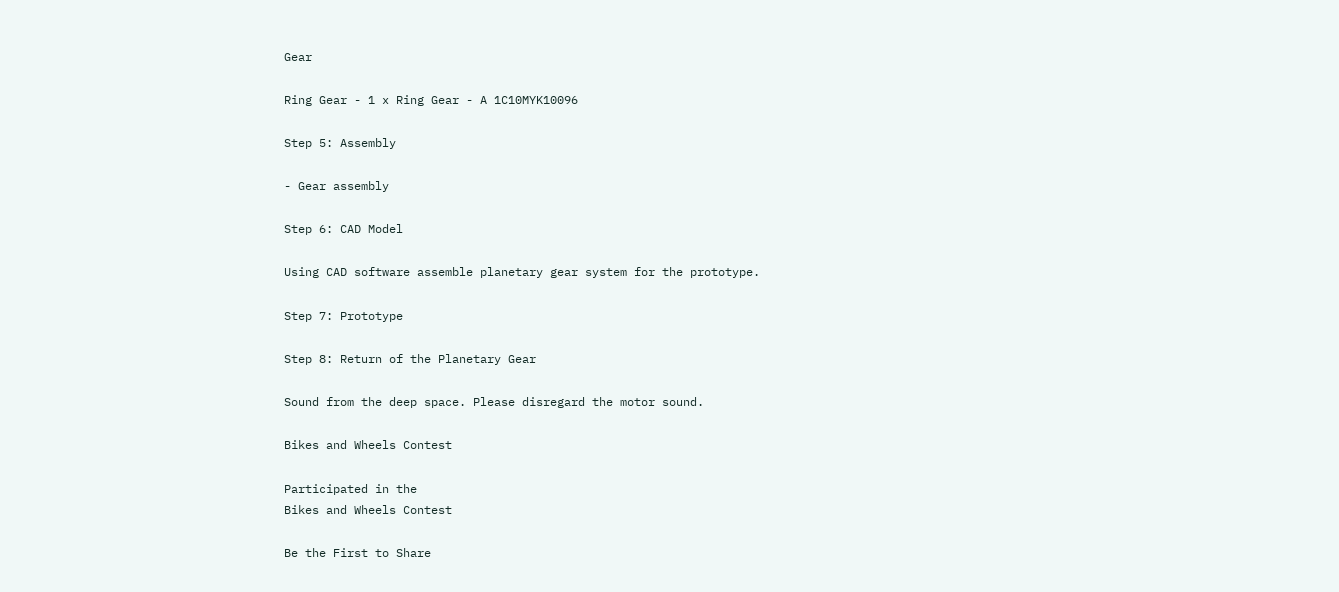Gear

Ring Gear - 1 x Ring Gear - A 1C10MYK10096

Step 5: Assembly

- Gear assembly

Step 6: CAD Model

Using CAD software assemble planetary gear system for the prototype.

Step 7: Prototype

Step 8: Return of the Planetary Gear

Sound from the deep space. Please disregard the motor sound.

Bikes and Wheels Contest

Participated in the
Bikes and Wheels Contest

Be the First to Share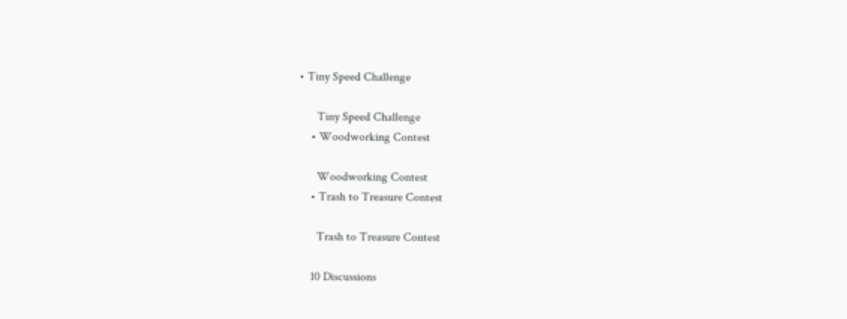• Tiny Speed Challenge

      Tiny Speed Challenge
    • Woodworking Contest

      Woodworking Contest
    • Trash to Treasure Contest

      Trash to Treasure Contest

    10 Discussions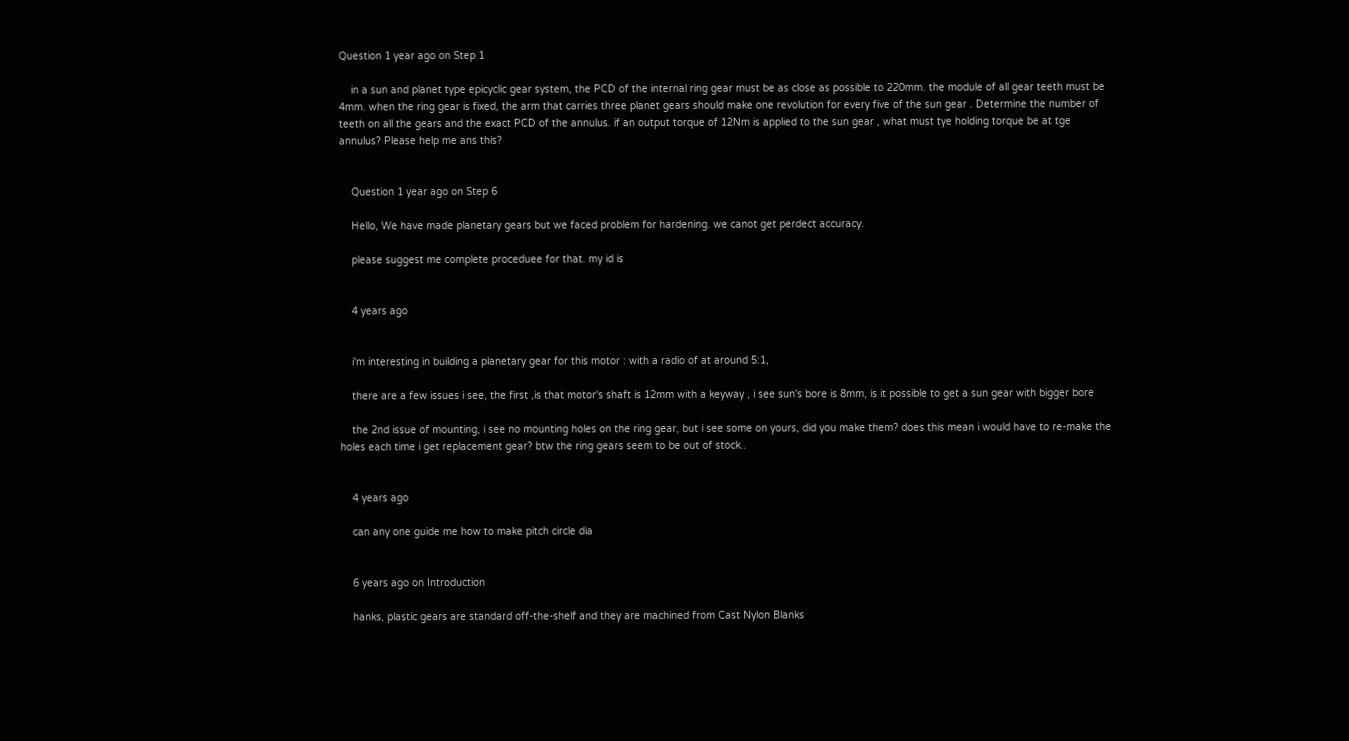Question 1 year ago on Step 1

    in a sun and planet type epicyclic gear system, the PCD of the internal ring gear must be as close as possible to 220mm. the module of all gear teeth must be 4mm. when the ring gear is fixed, the arm that carries three planet gears should make one revolution for every five of the sun gear . Determine the number of teeth on all the gears and the exact PCD of the annulus. if an output torque of 12Nm is applied to the sun gear , what must tye holding torque be at tge annulus? Please help me ans this?


    Question 1 year ago on Step 6

    Hello, We have made planetary gears but we faced problem for hardening. we canot get perdect accuracy.

    please suggest me complete proceduee for that. my id is


    4 years ago


    i'm interesting in building a planetary gear for this motor : with a radio of at around 5:1,

    there are a few issues i see, the first ,is that motor's shaft is 12mm with a keyway , i see sun's bore is 8mm, is it possible to get a sun gear with bigger bore

    the 2nd issue of mounting, i see no mounting holes on the ring gear, but i see some on yours, did you make them? does this mean i would have to re-make the holes each time i get replacement gear? btw the ring gears seem to be out of stock..


    4 years ago

    can any one guide me how to make pitch circle dia


    6 years ago on Introduction

    hanks, plastic gears are standard off-the-shelf and they are machined from Cast Nylon Blanks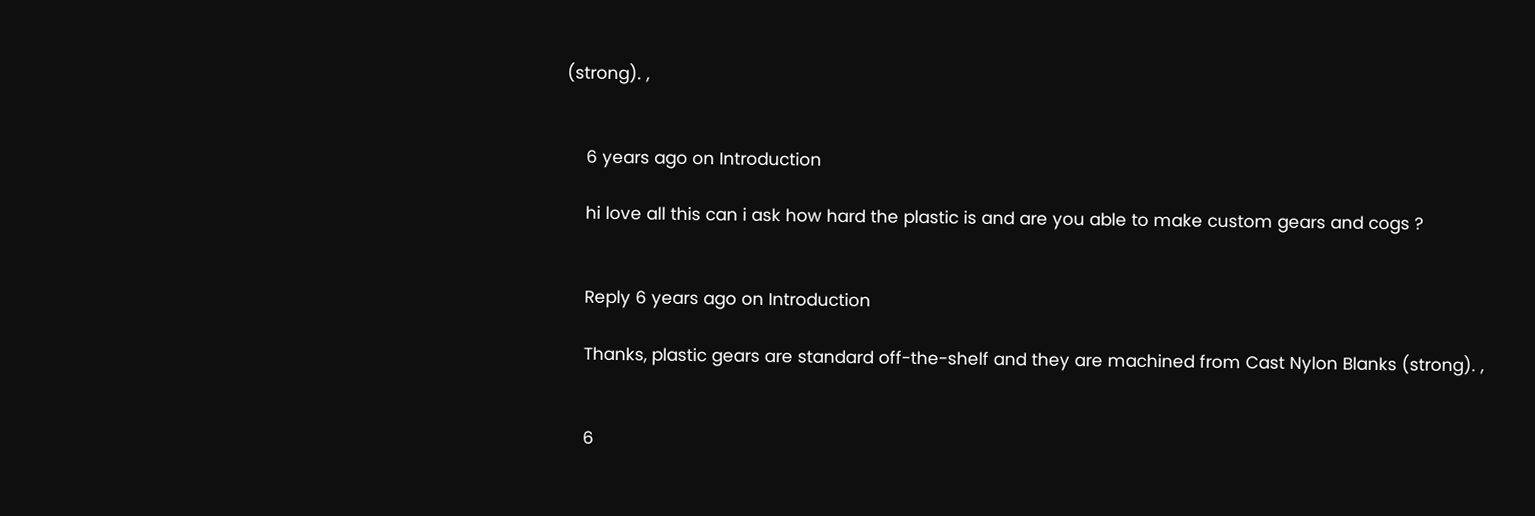(strong). ,


    6 years ago on Introduction

    hi love all this can i ask how hard the plastic is and are you able to make custom gears and cogs ?


    Reply 6 years ago on Introduction

    Thanks, plastic gears are standard off-the-shelf and they are machined from Cast Nylon Blanks (strong). ,


    6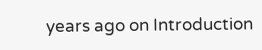years ago on Introduction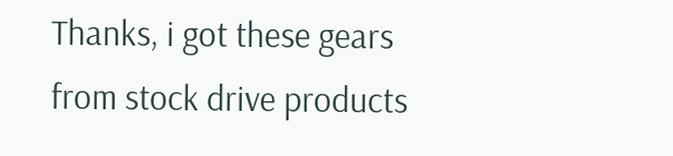Thanks, i got these gears from stock drive products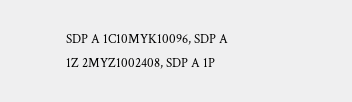SDP A 1C10MYK10096, SDP A 1Z 2MYZ1002408, SDP A 1P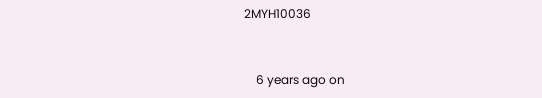2MYH10036


    6 years ago on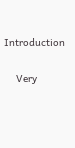Introduction

    Very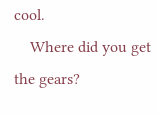cool.
    Where did you get the gears?